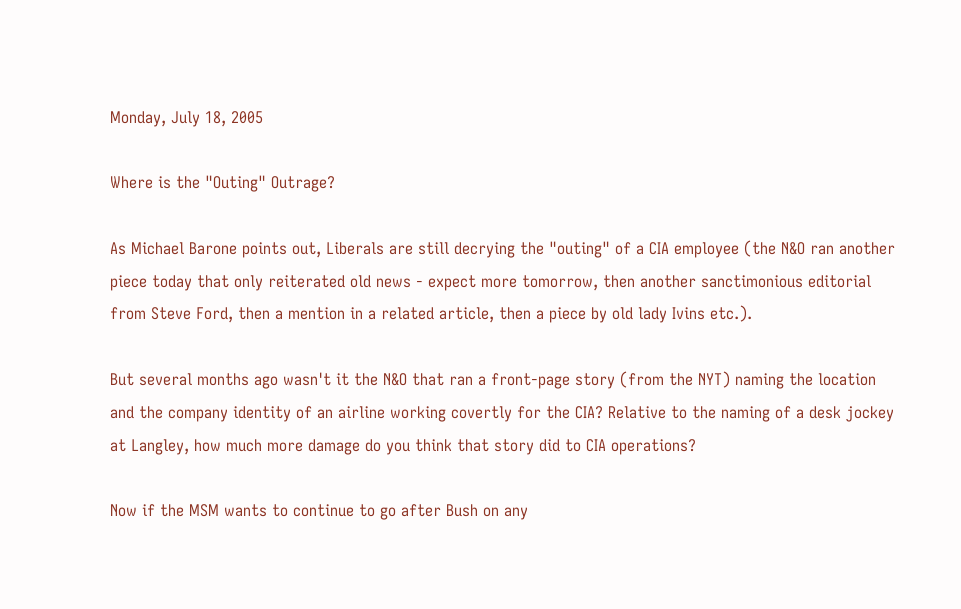Monday, July 18, 2005

Where is the "Outing" Outrage?

As Michael Barone points out, Liberals are still decrying the "outing" of a CIA employee (the N&O ran another piece today that only reiterated old news - expect more tomorrow, then another sanctimonious editorial from Steve Ford, then a mention in a related article, then a piece by old lady Ivins etc.).

But several months ago wasn't it the N&O that ran a front-page story (from the NYT) naming the location and the company identity of an airline working covertly for the CIA? Relative to the naming of a desk jockey at Langley, how much more damage do you think that story did to CIA operations?

Now if the MSM wants to continue to go after Bush on any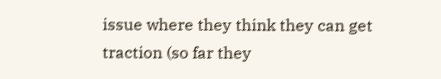issue where they think they can get traction (so far they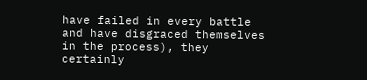have failed in every battle and have disgraced themselves in the process), they certainly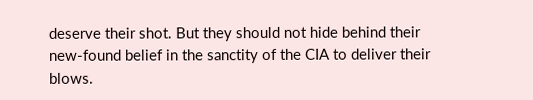deserve their shot. But they should not hide behind their new-found belief in the sanctity of the CIA to deliver their blows.